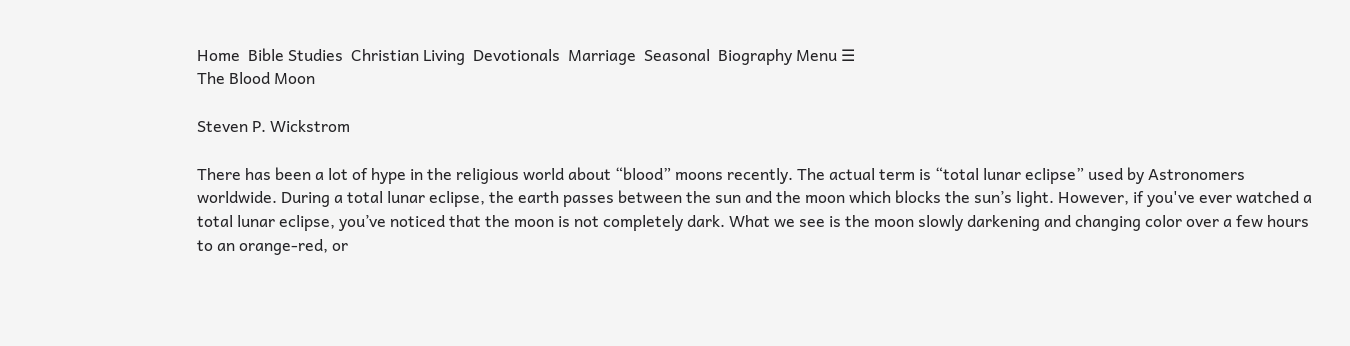Home  Bible Studies  Christian Living  Devotionals  Marriage  Seasonal  Biography Menu ☰
The Blood Moon

Steven P. Wickstrom

There has been a lot of hype in the religious world about “blood” moons recently. The actual term is “total lunar eclipse” used by Astronomers worldwide. During a total lunar eclipse, the earth passes between the sun and the moon which blocks the sun’s light. However, if you've ever watched a total lunar eclipse, you’ve noticed that the moon is not completely dark. What we see is the moon slowly darkening and changing color over a few hours to an orange-red, or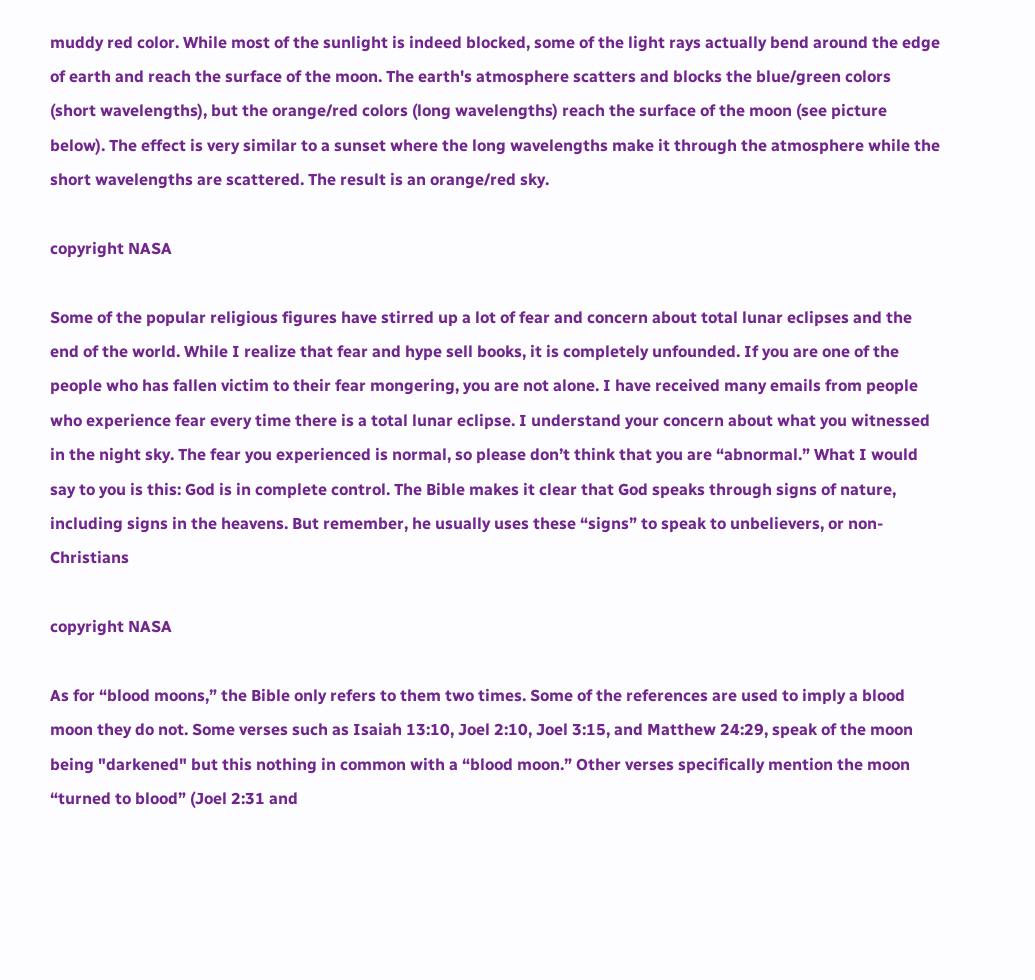muddy red color. While most of the sunlight is indeed blocked, some of the light rays actually bend around the edge of earth and reach the surface of the moon. The earth's atmosphere scatters and blocks the blue/green colors (short wavelengths), but the orange/red colors (long wavelengths) reach the surface of the moon (see picture below). The effect is very similar to a sunset where the long wavelengths make it through the atmosphere while the short wavelengths are scattered. The result is an orange/red sky.

copyright NASA

Some of the popular religious figures have stirred up a lot of fear and concern about total lunar eclipses and the end of the world. While I realize that fear and hype sell books, it is completely unfounded. If you are one of the people who has fallen victim to their fear mongering, you are not alone. I have received many emails from people who experience fear every time there is a total lunar eclipse. I understand your concern about what you witnessed in the night sky. The fear you experienced is normal, so please don’t think that you are “abnormal.” What I would say to you is this: God is in complete control. The Bible makes it clear that God speaks through signs of nature, including signs in the heavens. But remember, he usually uses these “signs” to speak to unbelievers, or non-Christians

copyright NASA

As for “blood moons,” the Bible only refers to them two times. Some of the references are used to imply a blood moon they do not. Some verses such as Isaiah 13:10, Joel 2:10, Joel 3:15, and Matthew 24:29, speak of the moon being "darkened" but this nothing in common with a “blood moon.” Other verses specifically mention the moon “turned to blood” (Joel 2:31 and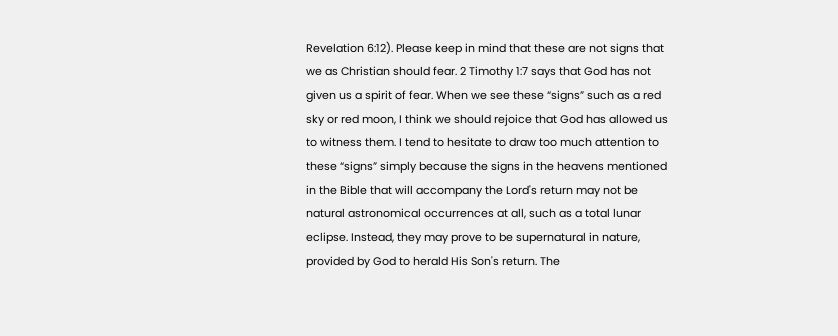Revelation 6:12). Please keep in mind that these are not signs that we as Christian should fear. 2 Timothy 1:7 says that God has not given us a spirit of fear. When we see these “signs” such as a red sky or red moon, I think we should rejoice that God has allowed us to witness them. I tend to hesitate to draw too much attention to these “signs” simply because the signs in the heavens mentioned in the Bible that will accompany the Lord's return may not be natural astronomical occurrences at all, such as a total lunar eclipse. Instead, they may prove to be supernatural in nature, provided by God to herald His Son's return. The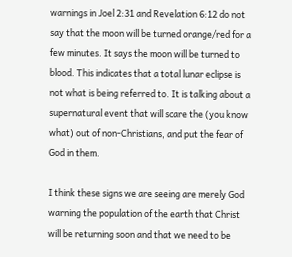warnings in Joel 2:31 and Revelation 6:12 do not say that the moon will be turned orange/red for a few minutes. It says the moon will be turned to blood. This indicates that a total lunar eclipse is not what is being referred to. It is talking about a supernatural event that will scare the (you know what) out of non-Christians, and put the fear of God in them.

I think these signs we are seeing are merely God warning the population of the earth that Christ will be returning soon and that we need to be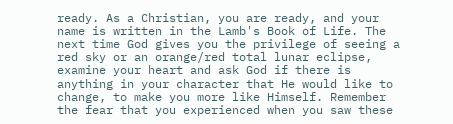ready. As a Christian, you are ready, and your name is written in the Lamb's Book of Life. The next time God gives you the privilege of seeing a red sky or an orange/red total lunar eclipse, examine your heart and ask God if there is anything in your character that He would like to change, to make you more like Himself. Remember the fear that you experienced when you saw these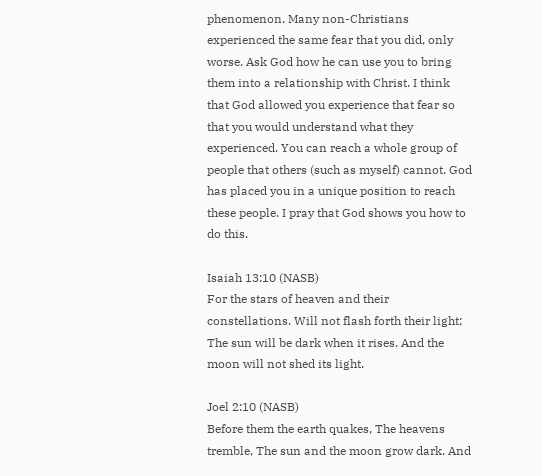phenomenon. Many non-Christians experienced the same fear that you did, only worse. Ask God how he can use you to bring them into a relationship with Christ. I think that God allowed you experience that fear so that you would understand what they experienced. You can reach a whole group of people that others (such as myself) cannot. God has placed you in a unique position to reach these people. I pray that God shows you how to do this.

Isaiah 13:10 (NASB)
For the stars of heaven and their constellations. Will not flash forth their light; The sun will be dark when it rises. And the moon will not shed its light.

Joel 2:10 (NASB)
Before them the earth quakes, The heavens tremble, The sun and the moon grow dark. And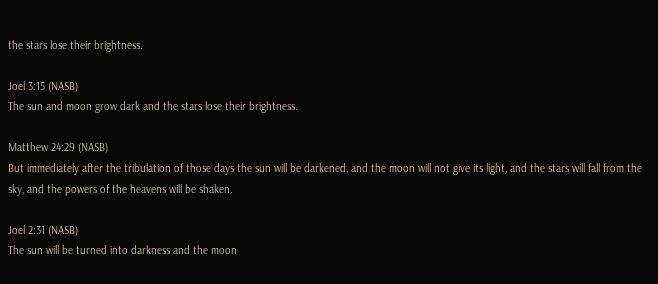the stars lose their brightness.

Joel 3:15 (NASB)
The sun and moon grow dark and the stars lose their brightness.

Matthew 24:29 (NASB)
But immediately after the tribulation of those days the sun will be darkened, and the moon will not give its light, and the stars will fall from the sky, and the powers of the heavens will be shaken.

Joel 2:31 (NASB)
The sun will be turned into darkness and the moon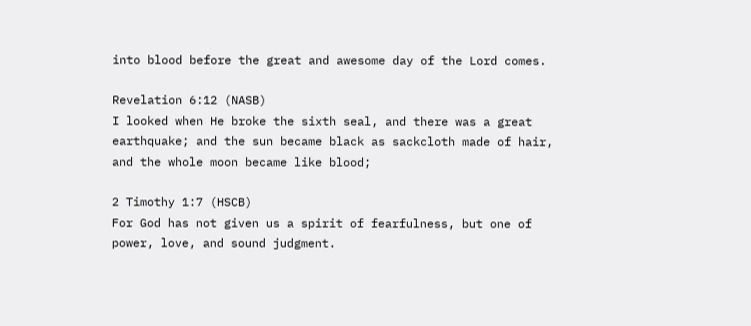into blood before the great and awesome day of the Lord comes.

Revelation 6:12 (NASB)
I looked when He broke the sixth seal, and there was a great earthquake; and the sun became black as sackcloth made of hair, and the whole moon became like blood;

2 Timothy 1:7 (HSCB)
For God has not given us a spirit of fearfulness, but one of power, love, and sound judgment.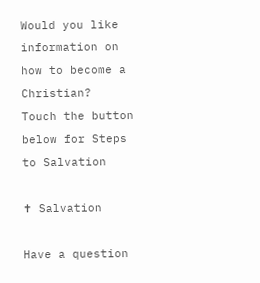Would you like information on how to become a Christian?
Touch the button below for Steps to Salvation

✝ Salvation

Have a question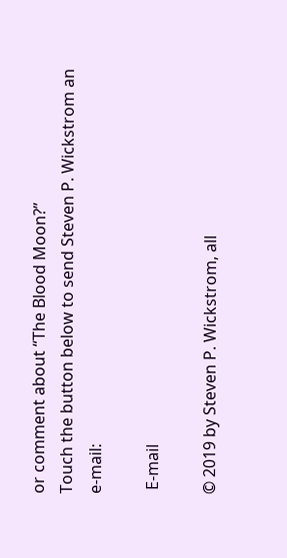or comment about “The Blood Moon?”
Touch the button below to send Steven P. Wickstrom an e-mail:

 E-mail

© 2019 by Steven P. Wickstrom, all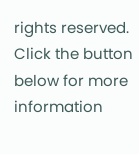rights reserved. Click the button below for more information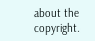about the copyright.